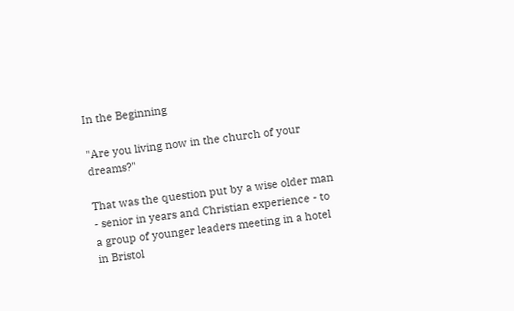In the Beginning

"Are you living now in the church of your dreams?"

That was the question put by a wise older man - senior in years and Christian experience - to a group of younger leaders meeting in a hotel in Bristol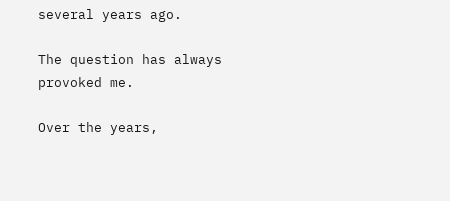several years ago.

The question has always provoked me.

Over the years,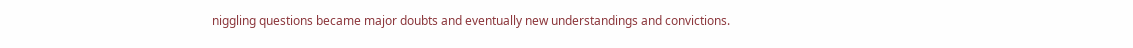niggling questions became major doubts and eventually new understandings and convictions.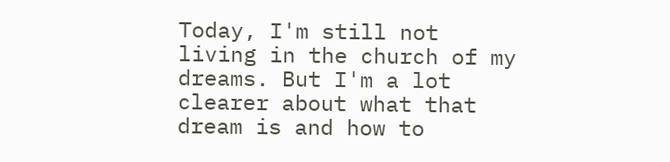Today, I'm still not living in the church of my dreams. But I'm a lot clearer about what that dream is and how to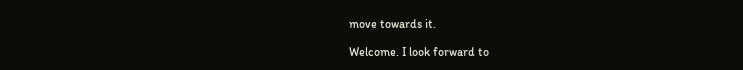move towards it.

Welcome. I look forward to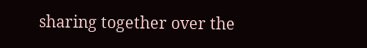sharing together over the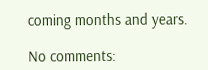coming months and years.

No comments: